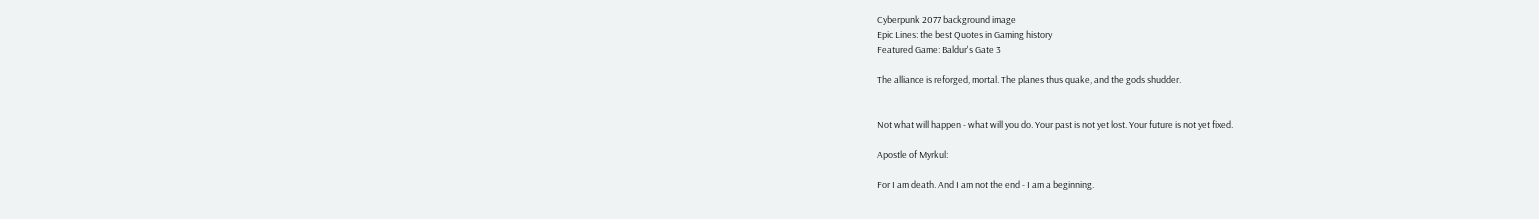Cyberpunk 2077 background image
Epic Lines: the best Quotes in Gaming history
Featured Game: Baldur's Gate 3

The alliance is reforged, mortal. The planes thus quake, and the gods shudder.


Not what will happen - what will you do. Your past is not yet lost. Your future is not yet fixed.

Apostle of Myrkul:

For I am death. And I am not the end - I am a beginning.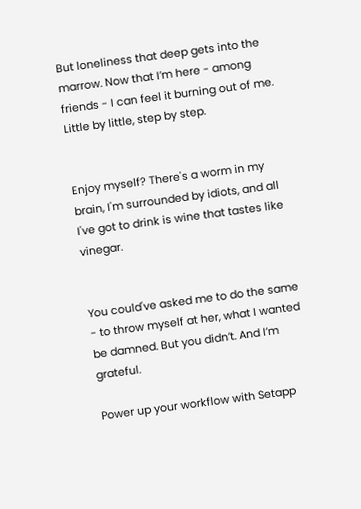But loneliness that deep gets into the marrow. Now that I’m here - among friends - I can feel it burning out of me. Little by little, step by step.


Enjoy myself? There's a worm in my brain, I'm surrounded by idiots, and all I've got to drink is wine that tastes like vinegar.


You could've asked me to do the same - to throw myself at her, what I wanted be damned. But you didn’t. And I’m grateful.

Power up your workflow with Setapp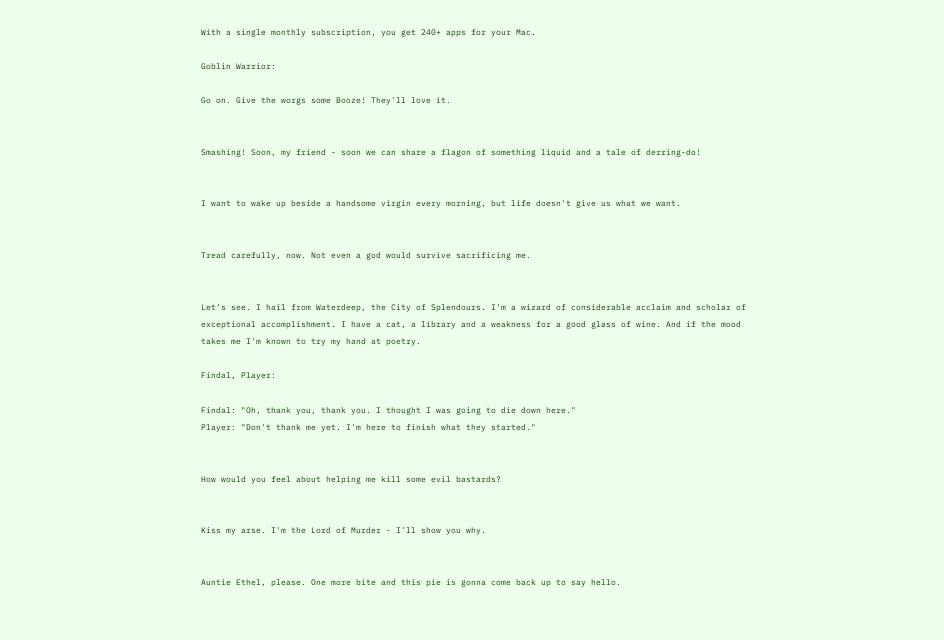With a single monthly subscription, you get 240+ apps for your Mac.

Goblin Warrior:

Go on. Give the worgs some Booze! They'll love it.


Smashing! Soon, my friend - soon we can share a flagon of something liquid and a tale of derring-do!


I want to wake up beside a handsome virgin every morning, but life doesn't give us what we want.


Tread carefully, now. Not even a god would survive sacrificing me.


Let's see. I hail from Waterdeep, the City of Splendours. I'm a wizard of considerable acclaim and scholar of exceptional accomplishment. I have a cat, a library and a weakness for a good glass of wine. And if the mood takes me I'm known to try my hand at poetry.

Findal, Player:

Findal: "Oh, thank you, thank you. I thought I was going to die down here."
Player: "Don't thank me yet. I'm here to finish what they started."


How would you feel about helping me kill some evil bastards?


Kiss my arse. I'm the Lord of Murder - I'll show you why.


Auntie Ethel, please. One more bite and this pie is gonna come back up to say hello.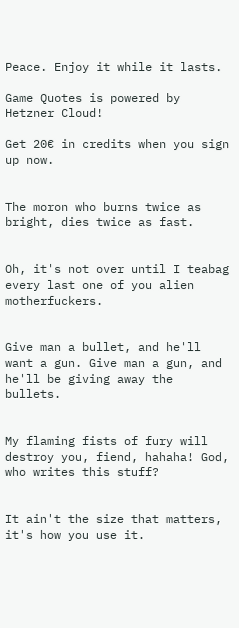Peace. Enjoy it while it lasts.

Game Quotes is powered by Hetzner Cloud!

Get 20€ in credits when you sign up now.


The moron who burns twice as bright, dies twice as fast.


Oh, it's not over until I teabag every last one of you alien motherfuckers.


Give man a bullet, and he'll want a gun. Give man a gun, and he'll be giving away the bullets.


My flaming fists of fury will destroy you, fiend, hahaha! God, who writes this stuff?


It ain't the size that matters, it's how you use it.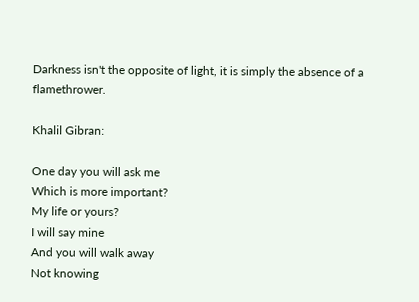Darkness isn't the opposite of light, it is simply the absence of a flamethrower.

Khalil Gibran:

One day you will ask me
Which is more important?
My life or yours?
I will say mine
And you will walk away
Not knowing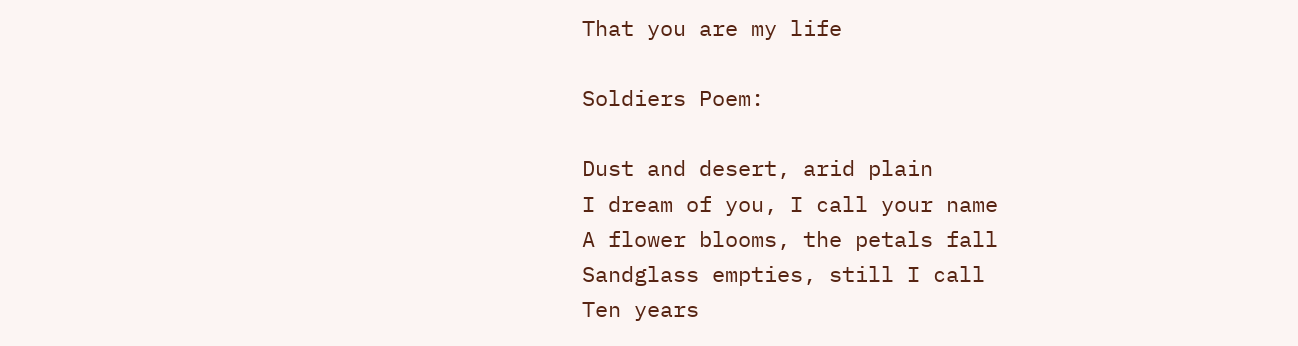That you are my life

Soldiers Poem:

Dust and desert, arid plain
I dream of you, I call your name
A flower blooms, the petals fall
Sandglass empties, still I call
Ten years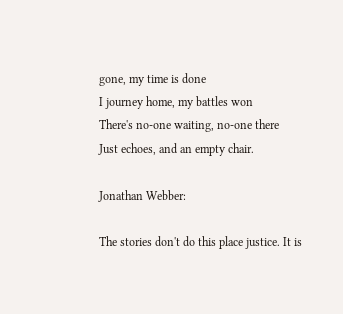gone, my time is done
I journey home, my battles won
There's no-one waiting, no-one there
Just echoes, and an empty chair.

Jonathan Webber:

The stories don't do this place justice. It is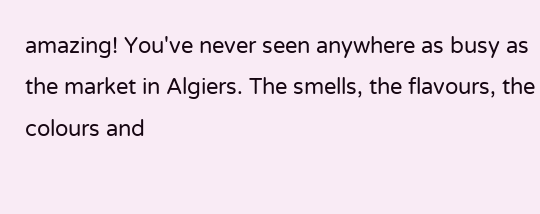amazing! You've never seen anywhere as busy as the market in Algiers. The smells, the flavours, the colours and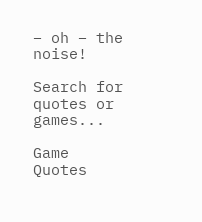– oh – the noise!

Search for quotes or games...

Game Quotes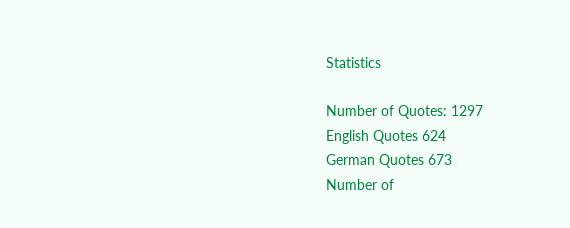Statistics

Number of Quotes: 1297
English Quotes 624
German Quotes 673
Number of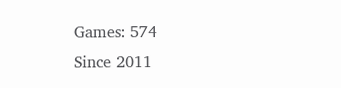Games: 574
Since 2011